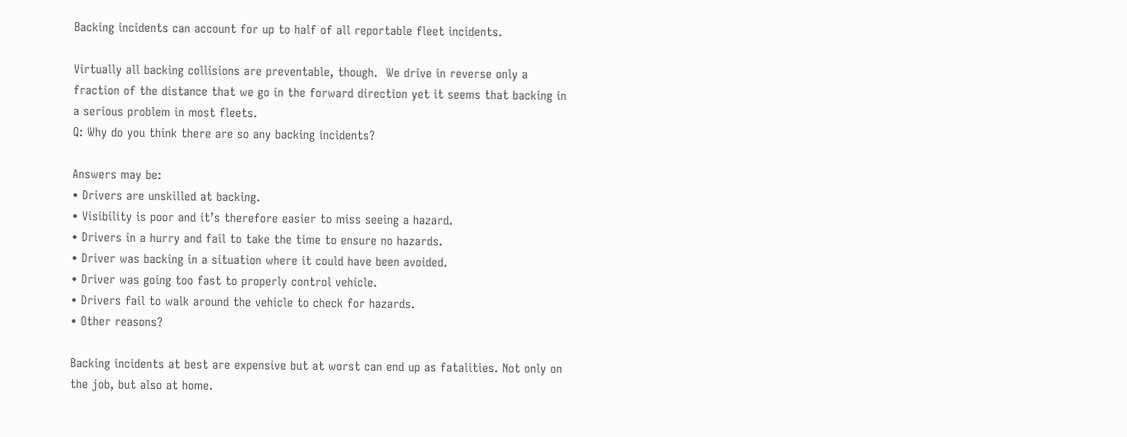Backing incidents can account for up to half of all reportable fleet incidents.

Virtually all backing collisions are preventable, though.  We drive in reverse only a fraction of the distance that we go in the forward direction yet it seems that backing in a serious problem in most fleets.
Q: Why do you think there are so any backing incidents?

Answers may be:
• Drivers are unskilled at backing.
• Visibility is poor and it’s therefore easier to miss seeing a hazard.
• Drivers in a hurry and fail to take the time to ensure no hazards.
• Driver was backing in a situation where it could have been avoided.
• Driver was going too fast to properly control vehicle.
• Drivers fail to walk around the vehicle to check for hazards.
• Other reasons?

Backing incidents at best are expensive but at worst can end up as fatalities. Not only on the job, but also at home.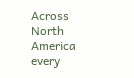Across North America every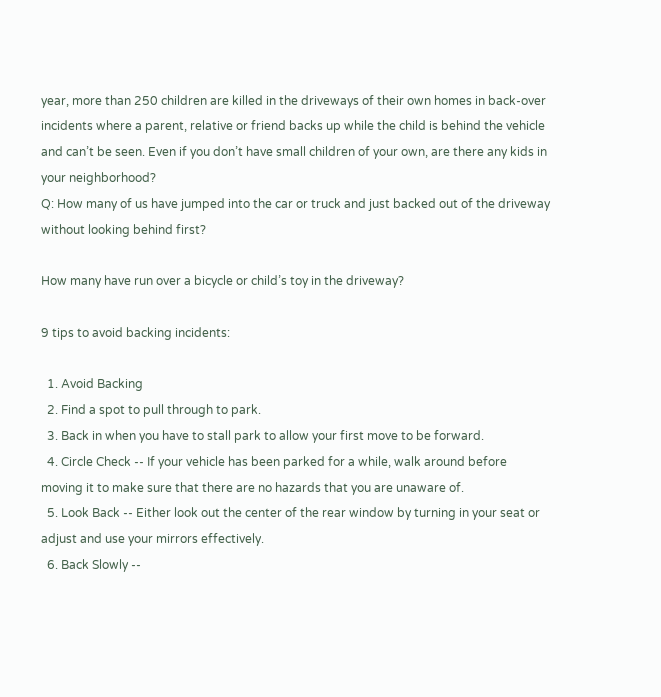year, more than 250 children are killed in the driveways of their own homes in back-over incidents where a parent, relative or friend backs up while the child is behind the vehicle and can’t be seen. Even if you don’t have small children of your own, are there any kids in your neighborhood?
Q: How many of us have jumped into the car or truck and just backed out of the driveway without looking behind first?

How many have run over a bicycle or child’s toy in the driveway?

9 tips to avoid backing incidents:

  1. Avoid Backing
  2. Find a spot to pull through to park.
  3. Back in when you have to stall park to allow your first move to be forward.
  4. Circle Check -- If your vehicle has been parked for a while, walk around before moving it to make sure that there are no hazards that you are unaware of.
  5. Look Back -- Either look out the center of the rear window by turning in your seat or adjust and use your mirrors effectively.
  6. Back Slowly --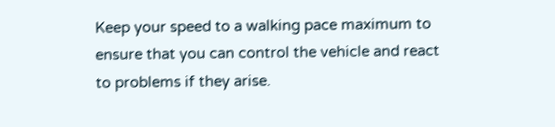Keep your speed to a walking pace maximum to ensure that you can control the vehicle and react to problems if they arise.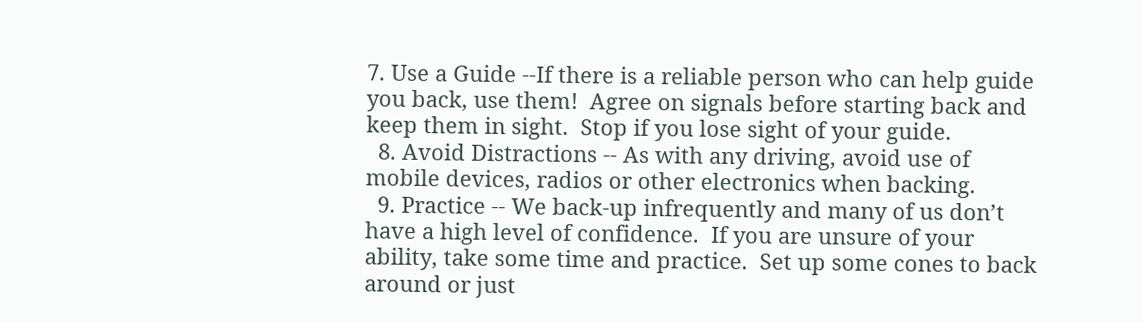7. Use a Guide --If there is a reliable person who can help guide you back, use them!  Agree on signals before starting back and keep them in sight.  Stop if you lose sight of your guide.
  8. Avoid Distractions -- As with any driving, avoid use of mobile devices, radios or other electronics when backing.
  9. Practice -- We back-up infrequently and many of us don’t have a high level of confidence.  If you are unsure of your ability, take some time and practice.  Set up some cones to back around or just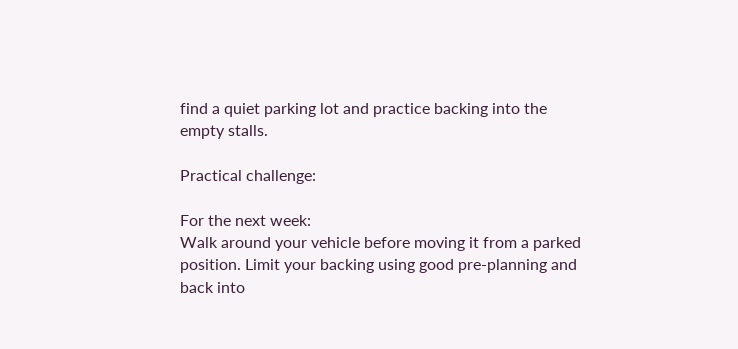find a quiet parking lot and practice backing into the empty stalls.

Practical challenge:

For the next week:
Walk around your vehicle before moving it from a parked position. Limit your backing using good pre-planning and back into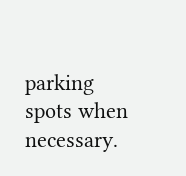parking spots when necessary.